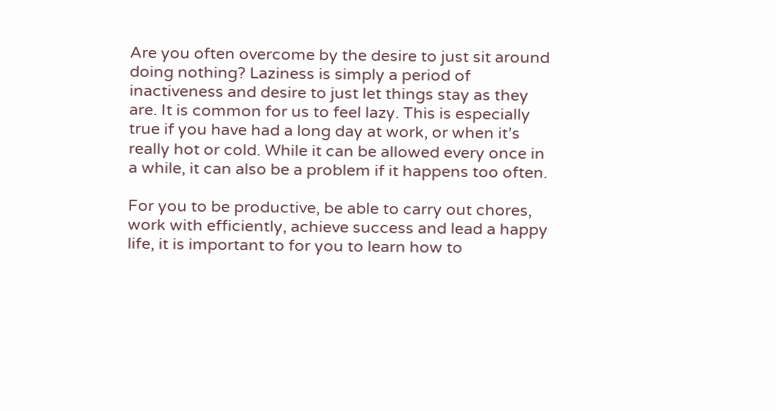Are you often overcome by the desire to just sit around doing nothing? Laziness is simply a period of inactiveness and desire to just let things stay as they are. It is common for us to feel lazy. This is especially true if you have had a long day at work, or when it’s really hot or cold. While it can be allowed every once in a while, it can also be a problem if it happens too often.

For you to be productive, be able to carry out chores, work with efficiently, achieve success and lead a happy life, it is important to for you to learn how to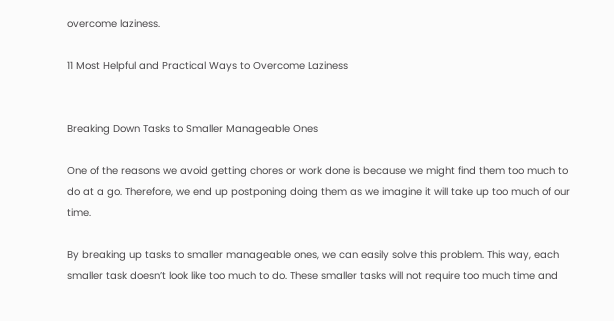overcome laziness.

11 Most Helpful and Practical Ways to Overcome Laziness


Breaking Down Tasks to Smaller Manageable Ones

One of the reasons we avoid getting chores or work done is because we might find them too much to do at a go. Therefore, we end up postponing doing them as we imagine it will take up too much of our time.

By breaking up tasks to smaller manageable ones, we can easily solve this problem. This way, each smaller task doesn’t look like too much to do. These smaller tasks will not require too much time and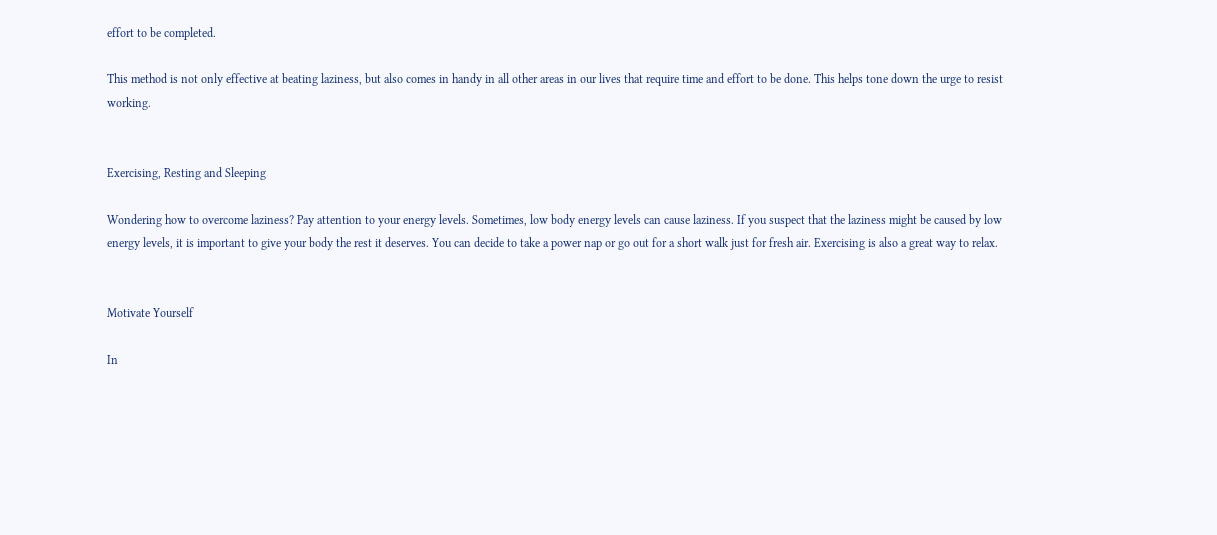effort to be completed.

This method is not only effective at beating laziness, but also comes in handy in all other areas in our lives that require time and effort to be done. This helps tone down the urge to resist working.


Exercising, Resting and Sleeping

Wondering how to overcome laziness? Pay attention to your energy levels. Sometimes, low body energy levels can cause laziness. If you suspect that the laziness might be caused by low energy levels, it is important to give your body the rest it deserves. You can decide to take a power nap or go out for a short walk just for fresh air. Exercising is also a great way to relax.


Motivate Yourself

In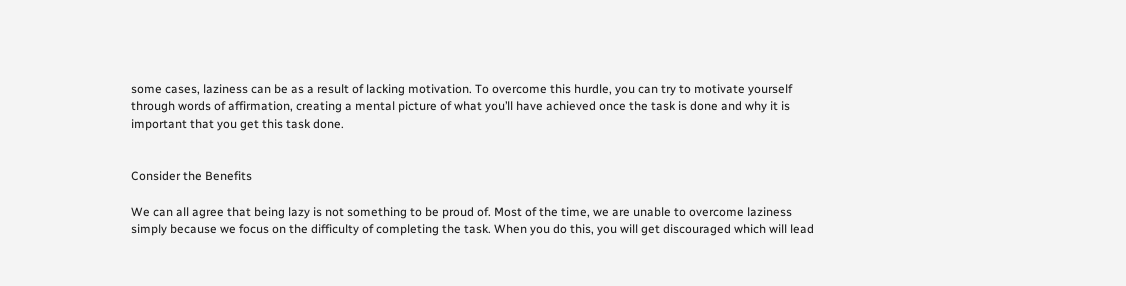some cases, laziness can be as a result of lacking motivation. To overcome this hurdle, you can try to motivate yourself through words of affirmation, creating a mental picture of what you’ll have achieved once the task is done and why it is important that you get this task done.


Consider the Benefits

We can all agree that being lazy is not something to be proud of. Most of the time, we are unable to overcome laziness simply because we focus on the difficulty of completing the task. When you do this, you will get discouraged which will lead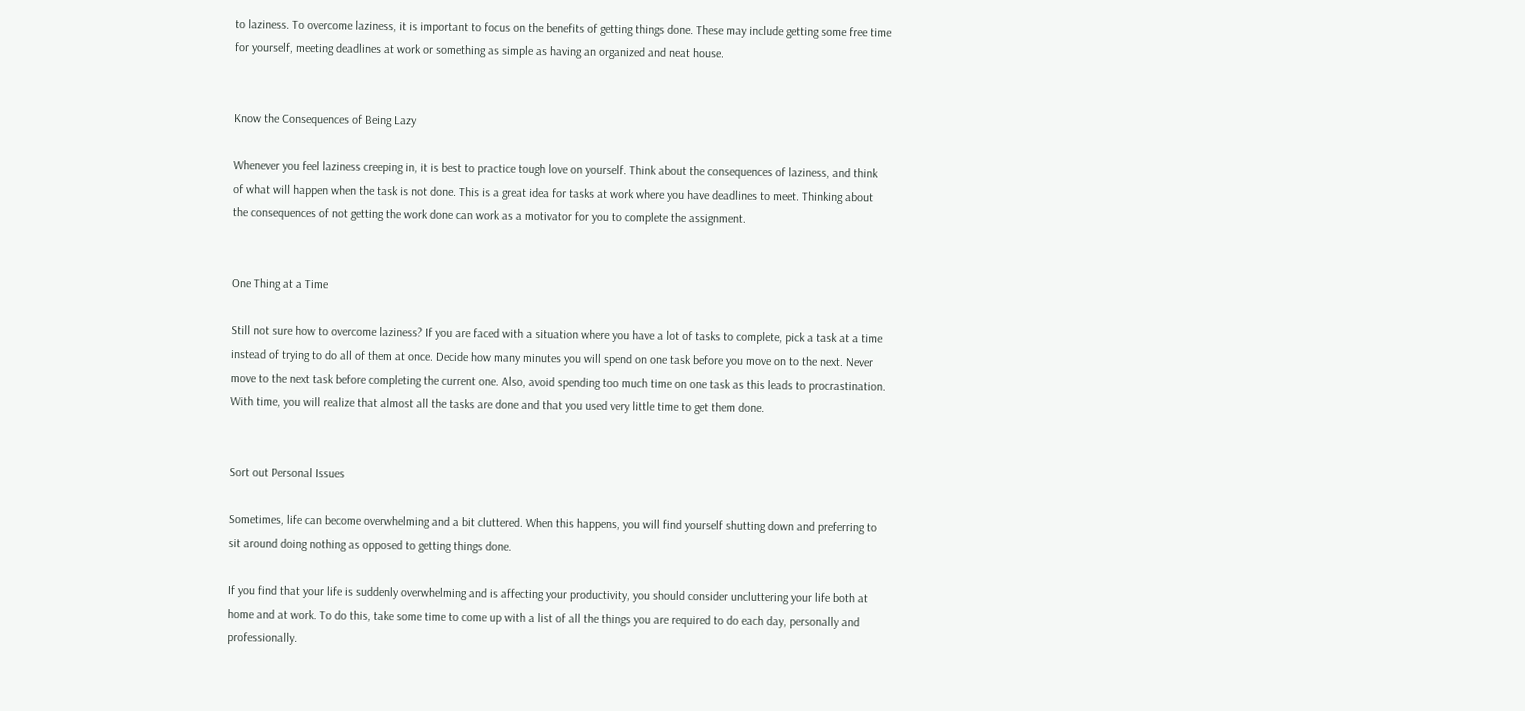to laziness. To overcome laziness, it is important to focus on the benefits of getting things done. These may include getting some free time for yourself, meeting deadlines at work or something as simple as having an organized and neat house.


Know the Consequences of Being Lazy

Whenever you feel laziness creeping in, it is best to practice tough love on yourself. Think about the consequences of laziness, and think of what will happen when the task is not done. This is a great idea for tasks at work where you have deadlines to meet. Thinking about the consequences of not getting the work done can work as a motivator for you to complete the assignment.


One Thing at a Time

Still not sure how to overcome laziness? If you are faced with a situation where you have a lot of tasks to complete, pick a task at a time instead of trying to do all of them at once. Decide how many minutes you will spend on one task before you move on to the next. Never move to the next task before completing the current one. Also, avoid spending too much time on one task as this leads to procrastination. With time, you will realize that almost all the tasks are done and that you used very little time to get them done.


Sort out Personal Issues

Sometimes, life can become overwhelming and a bit cluttered. When this happens, you will find yourself shutting down and preferring to sit around doing nothing as opposed to getting things done.

If you find that your life is suddenly overwhelming and is affecting your productivity, you should consider uncluttering your life both at home and at work. To do this, take some time to come up with a list of all the things you are required to do each day, personally and professionally.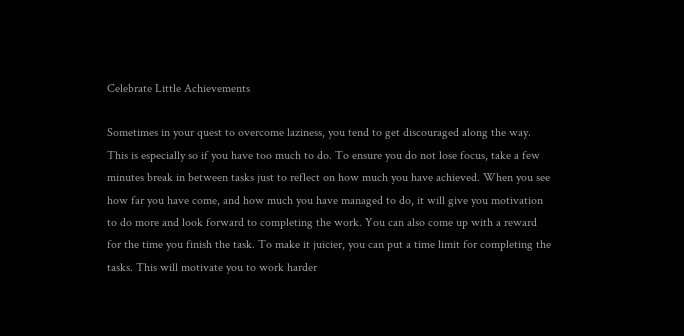Celebrate Little Achievements

Sometimes in your quest to overcome laziness, you tend to get discouraged along the way. This is especially so if you have too much to do. To ensure you do not lose focus, take a few minutes break in between tasks just to reflect on how much you have achieved. When you see how far you have come, and how much you have managed to do, it will give you motivation to do more and look forward to completing the work. You can also come up with a reward for the time you finish the task. To make it juicier, you can put a time limit for completing the tasks. This will motivate you to work harder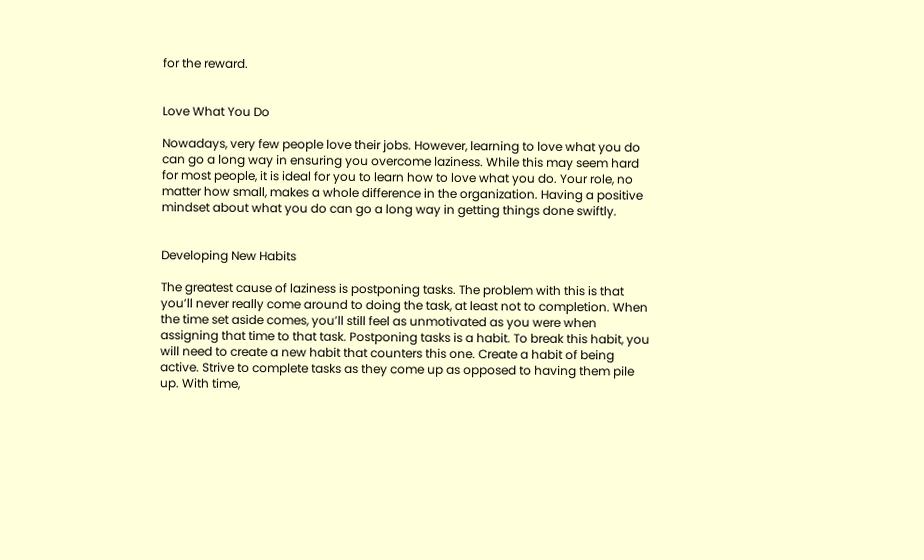for the reward.


Love What You Do

Nowadays, very few people love their jobs. However, learning to love what you do can go a long way in ensuring you overcome laziness. While this may seem hard for most people, it is ideal for you to learn how to love what you do. Your role, no matter how small, makes a whole difference in the organization. Having a positive mindset about what you do can go a long way in getting things done swiftly.


Developing New Habits

The greatest cause of laziness is postponing tasks. The problem with this is that you’ll never really come around to doing the task, at least not to completion. When the time set aside comes, you’ll still feel as unmotivated as you were when assigning that time to that task. Postponing tasks is a habit. To break this habit, you will need to create a new habit that counters this one. Create a habit of being active. Strive to complete tasks as they come up as opposed to having them pile up. With time,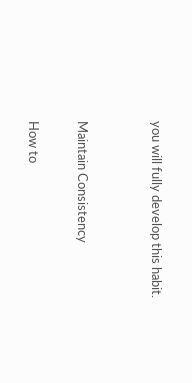you will fully develop this habit.


Maintain Consistency

How to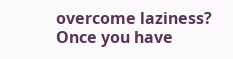overcome laziness? Once you have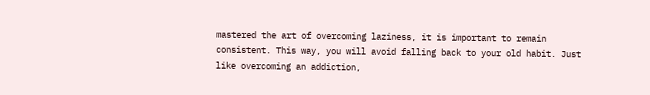mastered the art of overcoming laziness, it is important to remain consistent. This way, you will avoid falling back to your old habit. Just like overcoming an addiction,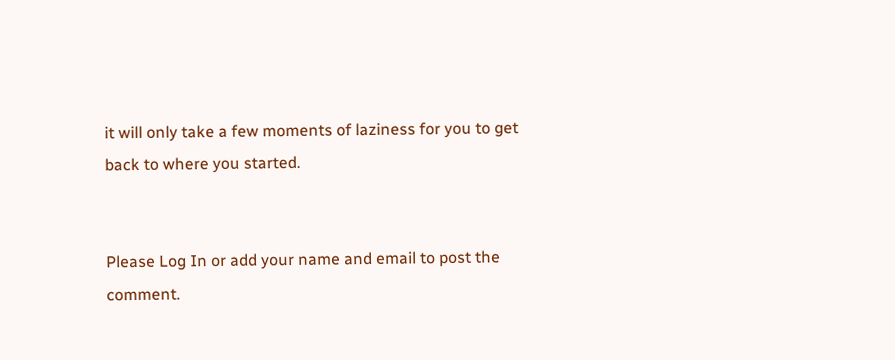it will only take a few moments of laziness for you to get back to where you started.


Please Log In or add your name and email to post the comment.